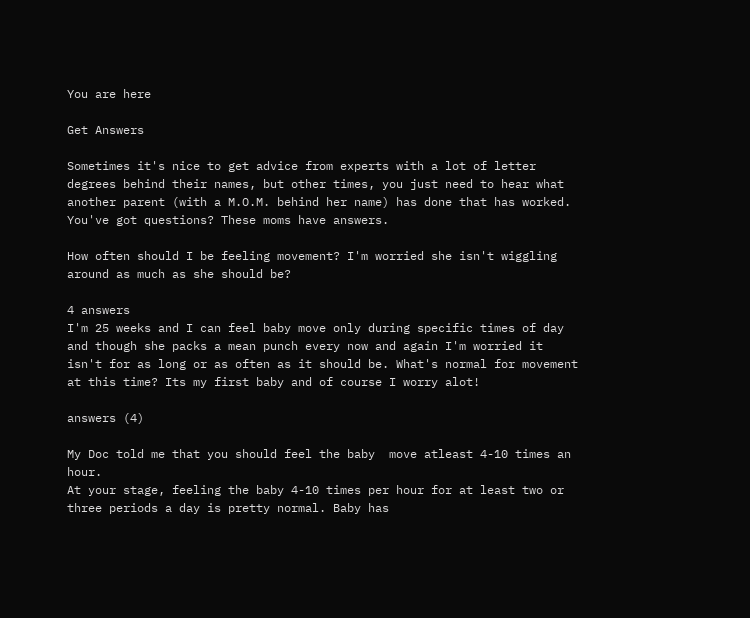You are here

Get Answers

Sometimes it's nice to get advice from experts with a lot of letter degrees behind their names, but other times, you just need to hear what another parent (with a M.O.M. behind her name) has done that has worked. You've got questions? These moms have answers.

How often should I be feeling movement? I'm worried she isn't wiggling around as much as she should be?

4 answers
I'm 25 weeks and I can feel baby move only during specific times of day and though she packs a mean punch every now and again I'm worried it isn't for as long or as often as it should be. What's normal for movement at this time? Its my first baby and of course I worry alot!

answers (4)

My Doc told me that you should feel the baby  move atleast 4-10 times an hour.
At your stage, feeling the baby 4-10 times per hour for at least two or three periods a day is pretty normal. Baby has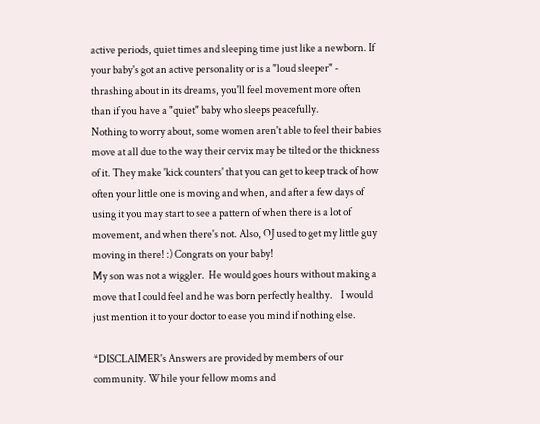active periods, quiet times and sleeping time just like a newborn. If your baby's got an active personality or is a "loud sleeper" - thrashing about in its dreams, you'll feel movement more often than if you have a "quiet" baby who sleeps peacefully.
Nothing to worry about, some women aren't able to feel their babies move at all due to the way their cervix may be tilted or the thickness of it. They make 'kick counters' that you can get to keep track of how often your little one is moving and when, and after a few days of using it you may start to see a pattern of when there is a lot of movement, and when there's not. Also, OJ used to get my little guy moving in there! :) Congrats on your baby!
My son was not a wiggler.  He would goes hours without making a move that I could feel and he was born perfectly healthy.    I would just mention it to your doctor to ease you mind if nothing else.

*DISCLAIMER's Answers are provided by members of our community. While your fellow moms and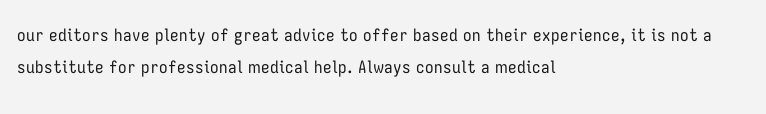our editors have plenty of great advice to offer based on their experience, it is not a substitute for professional medical help. Always consult a medical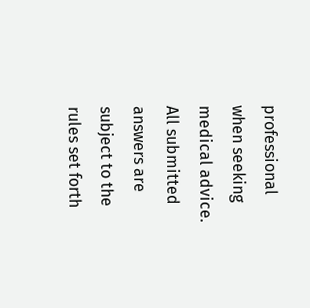professional when seeking medical advice. All submitted answers are subject to the rules set forth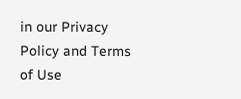in our Privacy Policy and Terms of Use